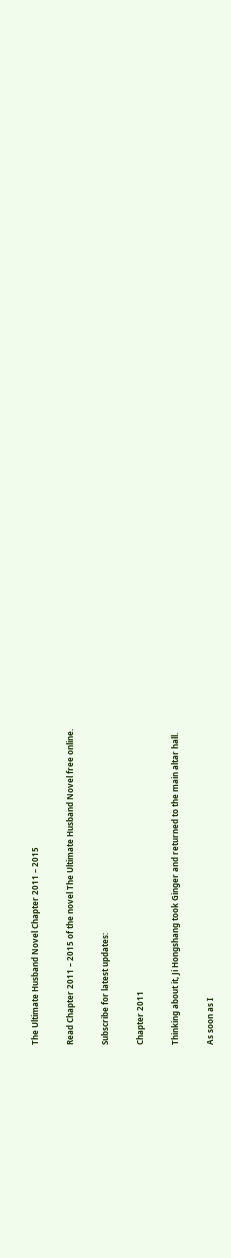The Ultimate Husband Novel Chapter 2011 – 2015

Read Chapter 2011 – 2015 of the novel The Ultimate Husband Novel free online.

Subscribe for latest updates:

Chapter 2011

Thinking about it, Ji Hongshang took Ginger and returned to the main altar hall.

As soon as I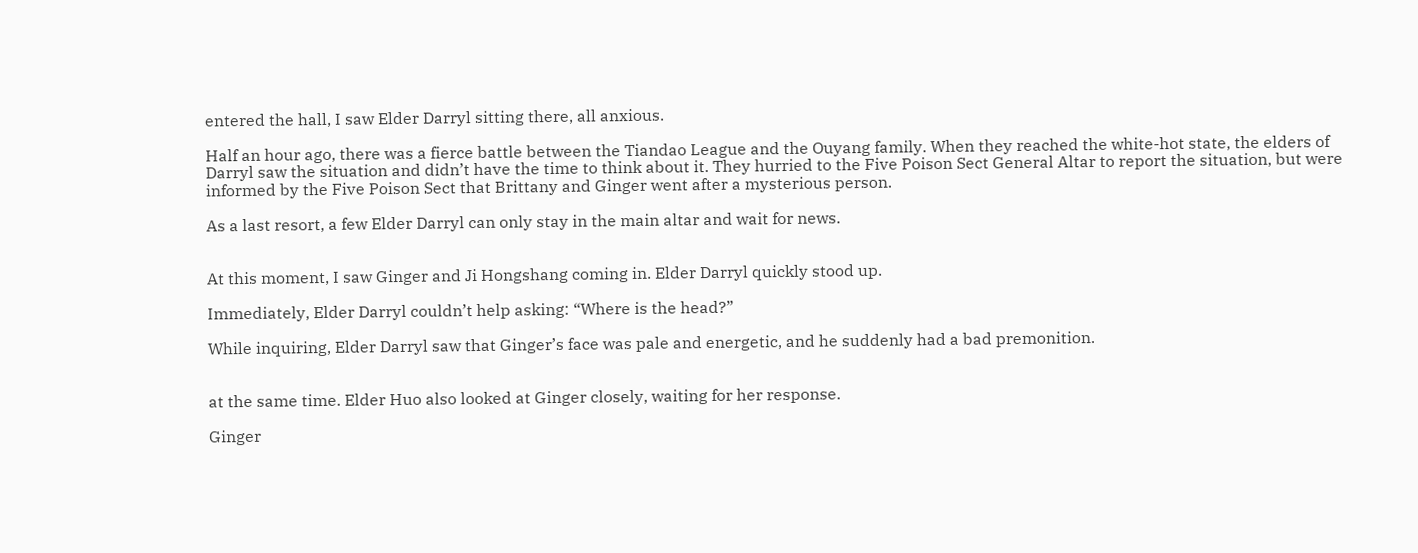entered the hall, I saw Elder Darryl sitting there, all anxious.

Half an hour ago, there was a fierce battle between the Tiandao League and the Ouyang family. When they reached the white-hot state, the elders of Darryl saw the situation and didn’t have the time to think about it. They hurried to the Five Poison Sect General Altar to report the situation, but were informed by the Five Poison Sect that Brittany and Ginger went after a mysterious person.

As a last resort, a few Elder Darryl can only stay in the main altar and wait for news.


At this moment, I saw Ginger and Ji Hongshang coming in. Elder Darryl quickly stood up.

Immediately, Elder Darryl couldn’t help asking: “Where is the head?”

While inquiring, Elder Darryl saw that Ginger’s face was pale and energetic, and he suddenly had a bad premonition.


at the same time. Elder Huo also looked at Ginger closely, waiting for her response.

Ginger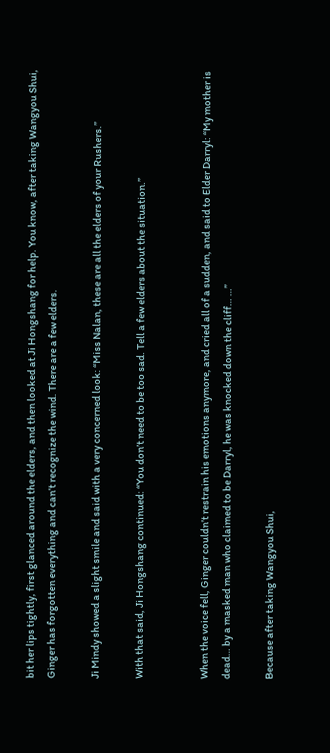bit her lips tightly, first glanced around the elders, and then looked at Ji Hongshang for help. You know, after taking Wangyou Shui, Ginger has forgotten everything and can’t recognize the wind. There are a few elders.

Ji Mindy showed a slight smile and said with a very concerned look: “Miss Nalan, these are all the elders of your Rushers.”

With that said, Ji Hongshang continued: “You don’t need to be too sad. Tell a few elders about the situation.”


When the voice fell, Ginger couldn’t restrain his emotions anymore, and cried all of a sudden, and said to Elder Darryl: “My mother is dead… by a masked man who claimed to be Darryl, he was knocked down the cliff… …”

Because after taking Wangyou Shui,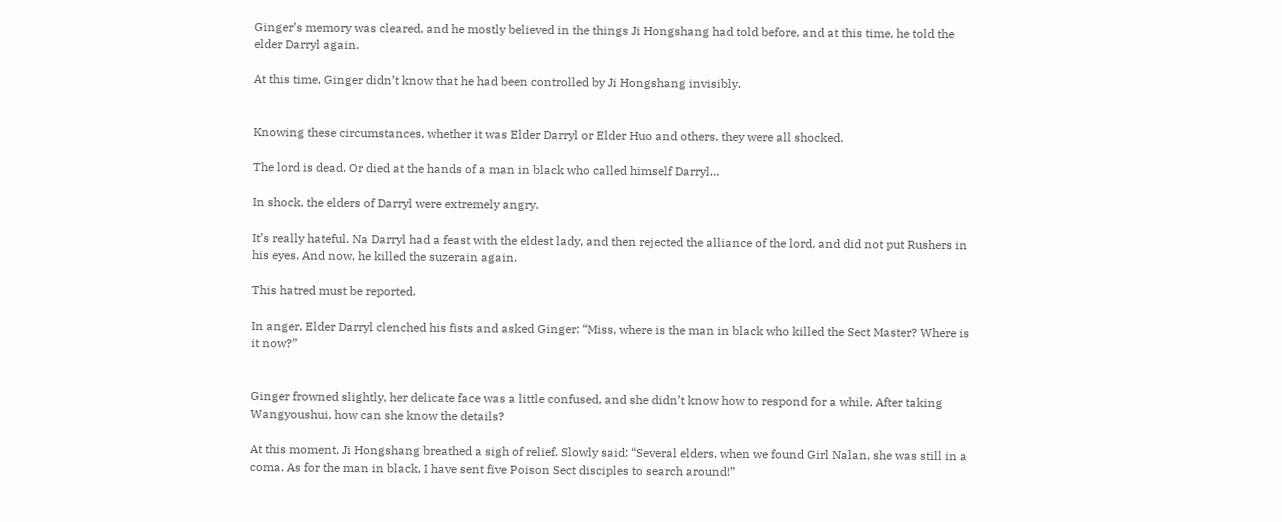Ginger’s memory was cleared, and he mostly believed in the things Ji Hongshang had told before, and at this time, he told the elder Darryl again.

At this time, Ginger didn’t know that he had been controlled by Ji Hongshang invisibly.


Knowing these circumstances, whether it was Elder Darryl or Elder Huo and others, they were all shocked.

The lord is dead. Or died at the hands of a man in black who called himself Darryl…

In shock, the elders of Darryl were extremely angry.

It’s really hateful. Na Darryl had a feast with the eldest lady, and then rejected the alliance of the lord, and did not put Rushers in his eyes. And now, he killed the suzerain again.

This hatred must be reported.

In anger, Elder Darryl clenched his fists and asked Ginger: “Miss, where is the man in black who killed the Sect Master? Where is it now?”


Ginger frowned slightly, her delicate face was a little confused, and she didn’t know how to respond for a while. After taking Wangyoushui, how can she know the details?

At this moment, Ji Hongshang breathed a sigh of relief. Slowly said: “Several elders, when we found Girl Nalan, she was still in a coma. As for the man in black, I have sent five Poison Sect disciples to search around!”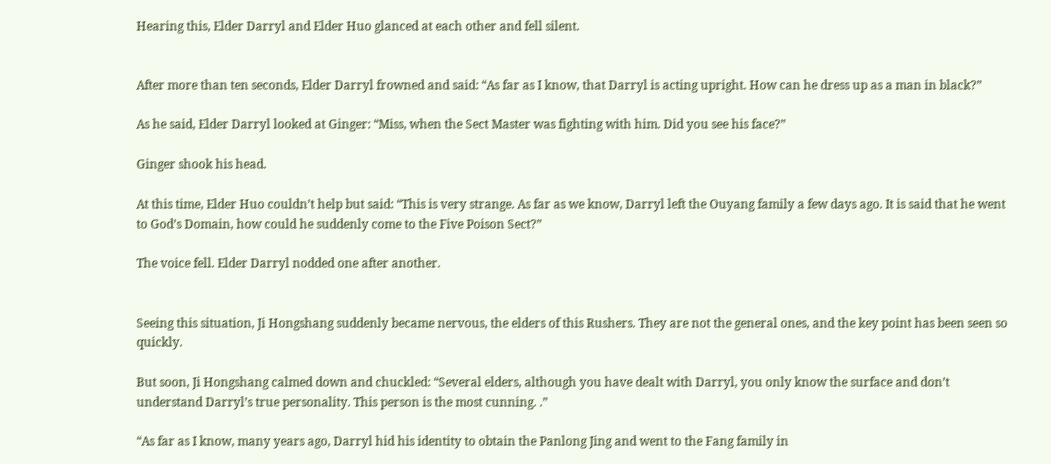Hearing this, Elder Darryl and Elder Huo glanced at each other and fell silent.


After more than ten seconds, Elder Darryl frowned and said: “As far as I know, that Darryl is acting upright. How can he dress up as a man in black?”

As he said, Elder Darryl looked at Ginger: “Miss, when the Sect Master was fighting with him. Did you see his face?”

Ginger shook his head.

At this time, Elder Huo couldn’t help but said: “This is very strange. As far as we know, Darryl left the Ouyang family a few days ago. It is said that he went to God’s Domain, how could he suddenly come to the Five Poison Sect?”

The voice fell. Elder Darryl nodded one after another.


Seeing this situation, Ji Hongshang suddenly became nervous, the elders of this Rushers. They are not the general ones, and the key point has been seen so quickly.

But soon, Ji Hongshang calmed down and chuckled: “Several elders, although you have dealt with Darryl, you only know the surface and don’t understand Darryl’s true personality. This person is the most cunning. .”

“As far as I know, many years ago, Darryl hid his identity to obtain the Panlong Jing and went to the Fang family in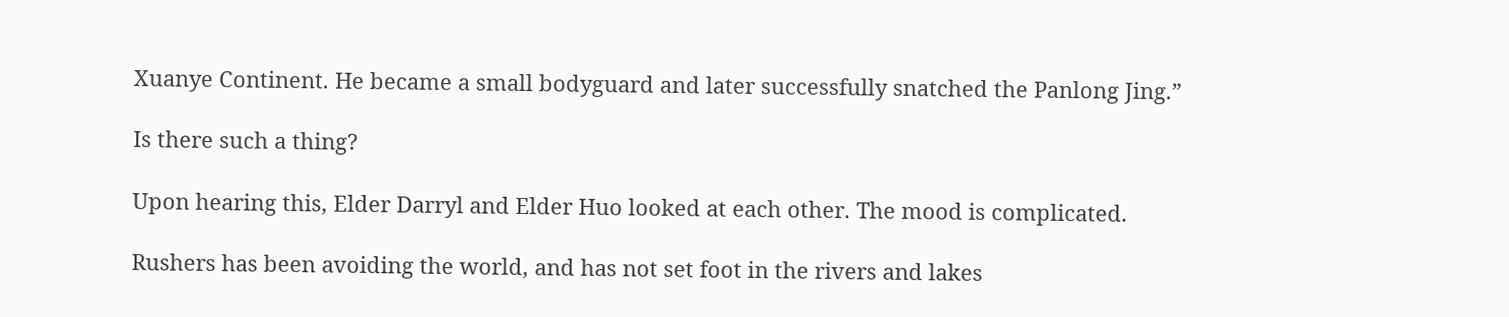Xuanye Continent. He became a small bodyguard and later successfully snatched the Panlong Jing.”

Is there such a thing?

Upon hearing this, Elder Darryl and Elder Huo looked at each other. The mood is complicated.

Rushers has been avoiding the world, and has not set foot in the rivers and lakes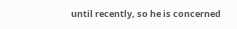until recently, so he is concerned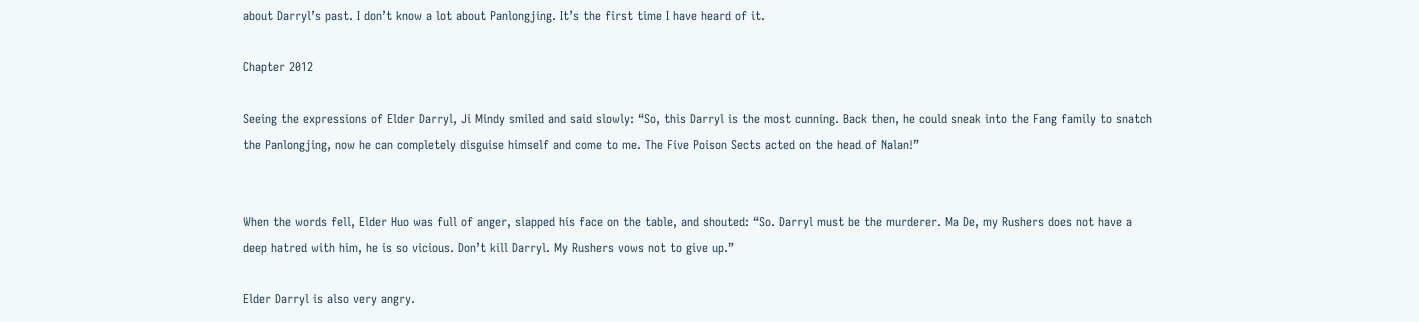about Darryl’s past. I don’t know a lot about Panlongjing. It’s the first time I have heard of it.

Chapter 2012

Seeing the expressions of Elder Darryl, Ji Mindy smiled and said slowly: “So, this Darryl is the most cunning. Back then, he could sneak into the Fang family to snatch the Panlongjing, now he can completely disguise himself and come to me. The Five Poison Sects acted on the head of Nalan!”


When the words fell, Elder Huo was full of anger, slapped his face on the table, and shouted: “So. Darryl must be the murderer. Ma De, my Rushers does not have a deep hatred with him, he is so vicious. Don’t kill Darryl. My Rushers vows not to give up.”

Elder Darryl is also very angry.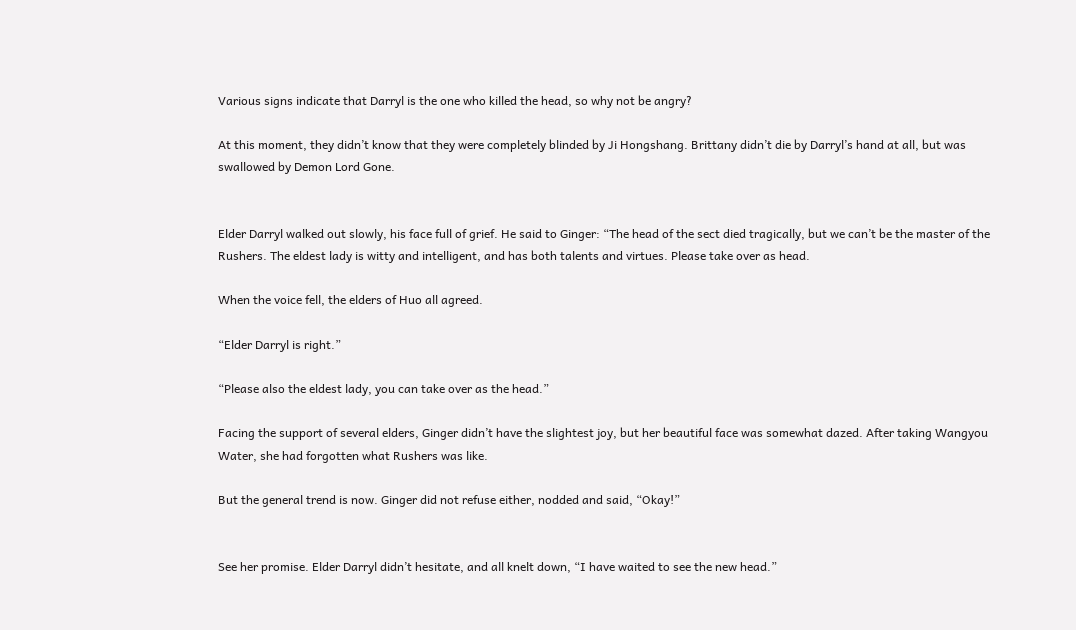Various signs indicate that Darryl is the one who killed the head, so why not be angry?

At this moment, they didn’t know that they were completely blinded by Ji Hongshang. Brittany didn’t die by Darryl’s hand at all, but was swallowed by Demon Lord Gone.


Elder Darryl walked out slowly, his face full of grief. He said to Ginger: “The head of the sect died tragically, but we can’t be the master of the Rushers. The eldest lady is witty and intelligent, and has both talents and virtues. Please take over as head.

When the voice fell, the elders of Huo all agreed.

“Elder Darryl is right.”

“Please also the eldest lady, you can take over as the head.”

Facing the support of several elders, Ginger didn’t have the slightest joy, but her beautiful face was somewhat dazed. After taking Wangyou Water, she had forgotten what Rushers was like.

But the general trend is now. Ginger did not refuse either, nodded and said, “Okay!”


See her promise. Elder Darryl didn’t hesitate, and all knelt down, “I have waited to see the new head.”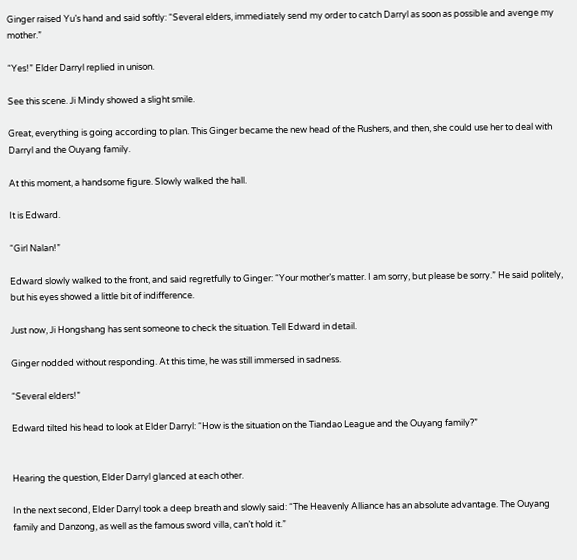Ginger raised Yu’s hand and said softly: “Several elders, immediately send my order to catch Darryl as soon as possible and avenge my mother.”

“Yes!” Elder Darryl replied in unison.

See this scene. Ji Mindy showed a slight smile.

Great, everything is going according to plan. This Ginger became the new head of the Rushers, and then, she could use her to deal with Darryl and the Ouyang family.

At this moment, a handsome figure. Slowly walked the hall.

It is Edward.

“Girl Nalan!”

Edward slowly walked to the front, and said regretfully to Ginger: “Your mother’s matter. I am sorry, but please be sorry.” He said politely, but his eyes showed a little bit of indifference.

Just now, Ji Hongshang has sent someone to check the situation. Tell Edward in detail.

Ginger nodded without responding. At this time, he was still immersed in sadness.

“Several elders!”

Edward tilted his head to look at Elder Darryl: “How is the situation on the Tiandao League and the Ouyang family?”


Hearing the question, Elder Darryl glanced at each other.

In the next second, Elder Darryl took a deep breath and slowly said: “The Heavenly Alliance has an absolute advantage. The Ouyang family and Danzong, as well as the famous sword villa, can’t hold it.”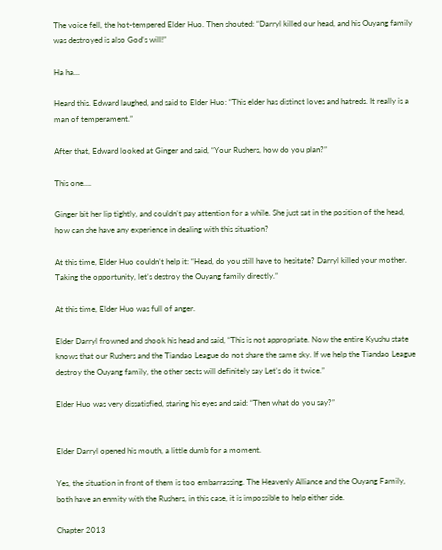The voice fell, the hot-tempered Elder Huo. Then shouted: “Darryl killed our head, and his Ouyang family was destroyed is also God’s will!”

Ha ha…

Heard this. Edward laughed, and said to Elder Huo: “This elder has distinct loves and hatreds. It really is a man of temperament.”

After that, Edward looked at Ginger and said, “Your Rushers, how do you plan?”

This one….

Ginger bit her lip tightly, and couldn’t pay attention for a while. She just sat in the position of the head, how can she have any experience in dealing with this situation?

At this time, Elder Huo couldn’t help it: “Head, do you still have to hesitate? Darryl killed your mother. Taking the opportunity, let’s destroy the Ouyang family directly.”

At this time, Elder Huo was full of anger.

Elder Darryl frowned and shook his head and said, “This is not appropriate. Now the entire Kyushu state knows that our Rushers and the Tiandao League do not share the same sky. If we help the Tiandao League destroy the Ouyang family, the other sects will definitely say Let’s do it twice.”

Elder Huo was very dissatisfied, staring his eyes and said: “Then what do you say?”


Elder Darryl opened his mouth, a little dumb for a moment.

Yes, the situation in front of them is too embarrassing. The Heavenly Alliance and the Ouyang Family, both have an enmity with the Rushers, in this case, it is impossible to help either side.

Chapter 2013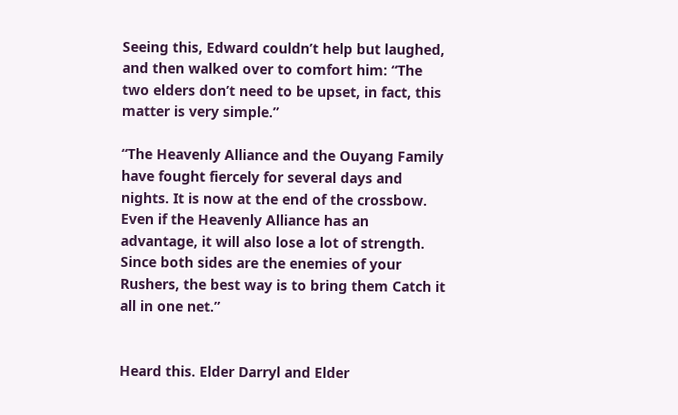Seeing this, Edward couldn’t help but laughed, and then walked over to comfort him: “The two elders don’t need to be upset, in fact, this matter is very simple.”

“The Heavenly Alliance and the Ouyang Family have fought fiercely for several days and nights. It is now at the end of the crossbow. Even if the Heavenly Alliance has an advantage, it will also lose a lot of strength. Since both sides are the enemies of your Rushers, the best way is to bring them Catch it all in one net.”


Heard this. Elder Darryl and Elder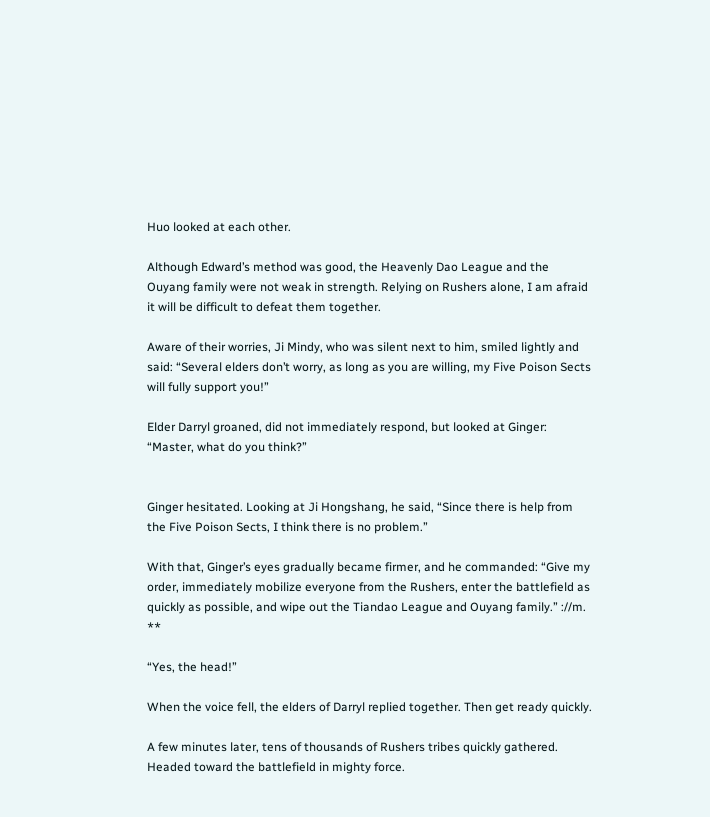Huo looked at each other.

Although Edward’s method was good, the Heavenly Dao League and the Ouyang family were not weak in strength. Relying on Rushers alone, I am afraid it will be difficult to defeat them together.

Aware of their worries, Ji Mindy, who was silent next to him, smiled lightly and said: “Several elders don’t worry, as long as you are willing, my Five Poison Sects will fully support you!”

Elder Darryl groaned, did not immediately respond, but looked at Ginger: “Master, what do you think?”


Ginger hesitated. Looking at Ji Hongshang, he said, “Since there is help from the Five Poison Sects, I think there is no problem.”

With that, Ginger’s eyes gradually became firmer, and he commanded: “Give my order, immediately mobilize everyone from the Rushers, enter the battlefield as quickly as possible, and wipe out the Tiandao League and Ouyang family.” ://m. **

“Yes, the head!”

When the voice fell, the elders of Darryl replied together. Then get ready quickly.

A few minutes later, tens of thousands of Rushers tribes quickly gathered. Headed toward the battlefield in mighty force.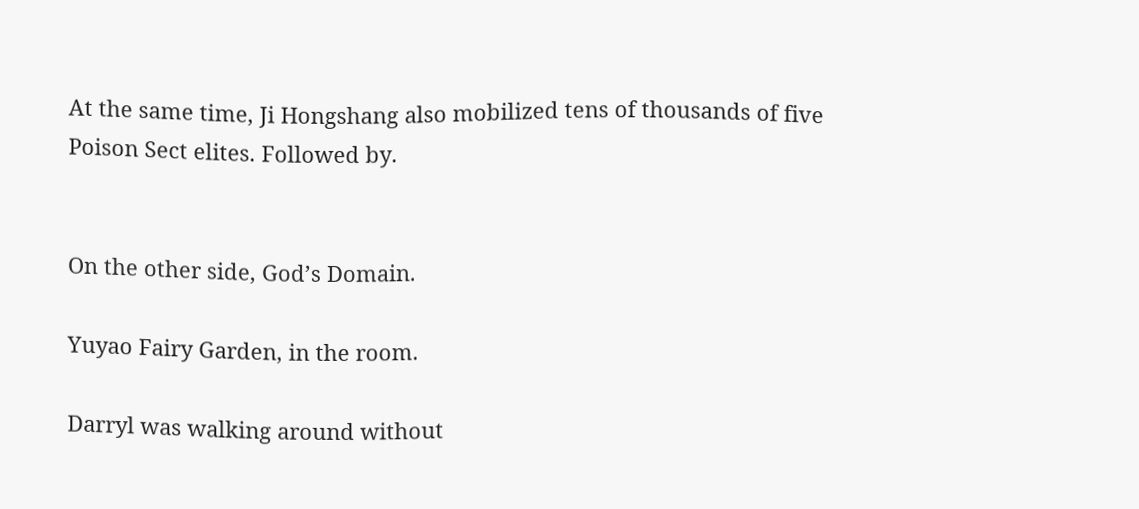At the same time, Ji Hongshang also mobilized tens of thousands of five Poison Sect elites. Followed by.


On the other side, God’s Domain.

Yuyao Fairy Garden, in the room.

Darryl was walking around without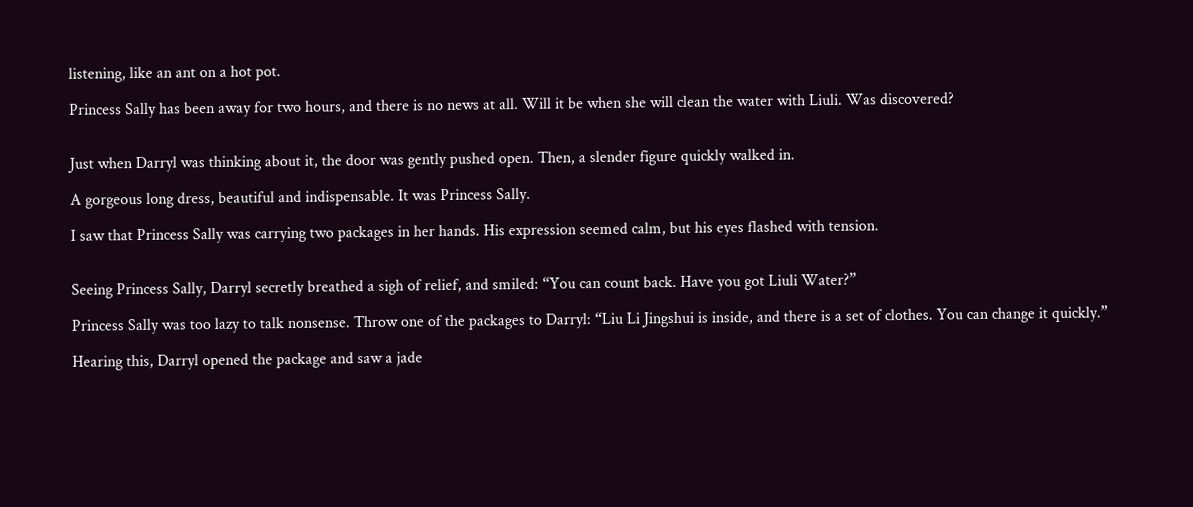listening, like an ant on a hot pot.

Princess Sally has been away for two hours, and there is no news at all. Will it be when she will clean the water with Liuli. Was discovered?


Just when Darryl was thinking about it, the door was gently pushed open. Then, a slender figure quickly walked in.

A gorgeous long dress, beautiful and indispensable. It was Princess Sally.

I saw that Princess Sally was carrying two packages in her hands. His expression seemed calm, but his eyes flashed with tension.


Seeing Princess Sally, Darryl secretly breathed a sigh of relief, and smiled: “You can count back. Have you got Liuli Water?”

Princess Sally was too lazy to talk nonsense. Throw one of the packages to Darryl: “Liu Li Jingshui is inside, and there is a set of clothes. You can change it quickly.”

Hearing this, Darryl opened the package and saw a jade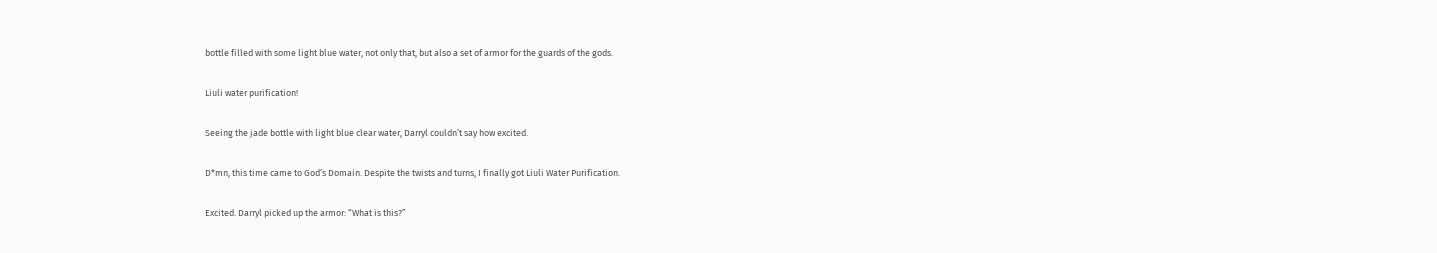bottle filled with some light blue water, not only that, but also a set of armor for the guards of the gods.

Liuli water purification!

Seeing the jade bottle with light blue clear water, Darryl couldn’t say how excited.

D*mn, this time came to God’s Domain. Despite the twists and turns, I finally got Liuli Water Purification.

Excited. Darryl picked up the armor: “What is this?”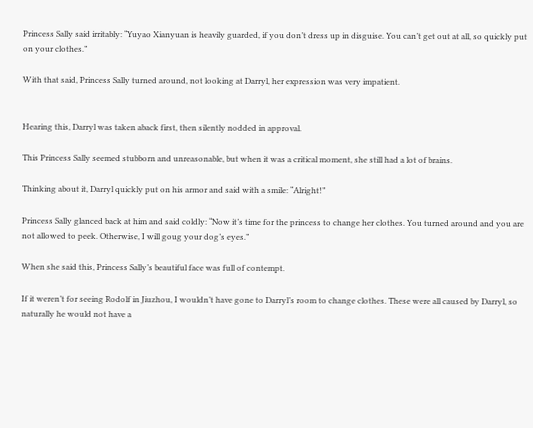Princess Sally said irritably: “Yuyao Xianyuan is heavily guarded, if you don’t dress up in disguise. You can’t get out at all, so quickly put on your clothes.”

With that said, Princess Sally turned around, not looking at Darryl, her expression was very impatient.


Hearing this, Darryl was taken aback first, then silently nodded in approval.

This Princess Sally seemed stubborn and unreasonable, but when it was a critical moment, she still had a lot of brains.

Thinking about it, Darryl quickly put on his armor and said with a smile: “Alright!”

Princess Sally glanced back at him and said coldly: “Now it’s time for the princess to change her clothes. You turned around and you are not allowed to peek. Otherwise, I will goug your dog’s eyes.”

When she said this, Princess Sally’s beautiful face was full of contempt.

If it weren’t for seeing Rodolf in Jiuzhou, I wouldn’t have gone to Darryl’s room to change clothes. These were all caused by Darryl, so naturally he would not have a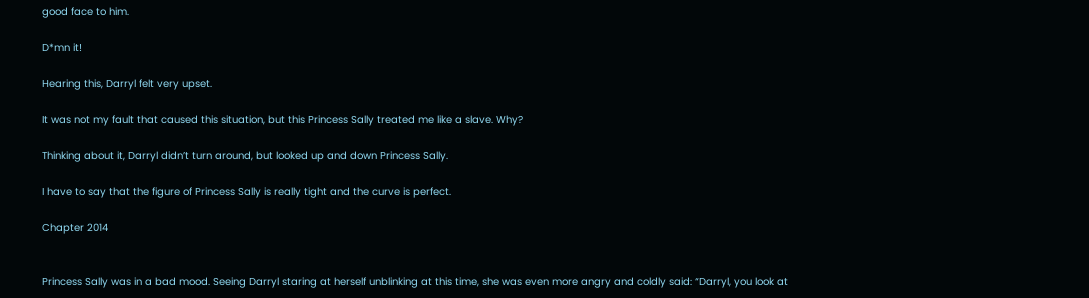good face to him.

D*mn it!

Hearing this, Darryl felt very upset.

It was not my fault that caused this situation, but this Princess Sally treated me like a slave. Why?

Thinking about it, Darryl didn’t turn around, but looked up and down Princess Sally.

I have to say that the figure of Princess Sally is really tight and the curve is perfect.

Chapter 2014


Princess Sally was in a bad mood. Seeing Darryl staring at herself unblinking at this time, she was even more angry and coldly said: “Darryl, you look at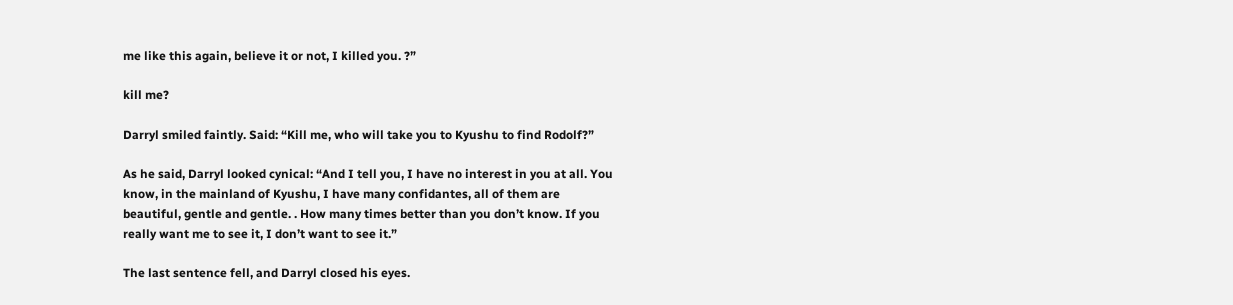me like this again, believe it or not, I killed you. ?”

kill me?

Darryl smiled faintly. Said: “Kill me, who will take you to Kyushu to find Rodolf?”

As he said, Darryl looked cynical: “And I tell you, I have no interest in you at all. You know, in the mainland of Kyushu, I have many confidantes, all of them are beautiful, gentle and gentle. . How many times better than you don’t know. If you really want me to see it, I don’t want to see it.”

The last sentence fell, and Darryl closed his eyes.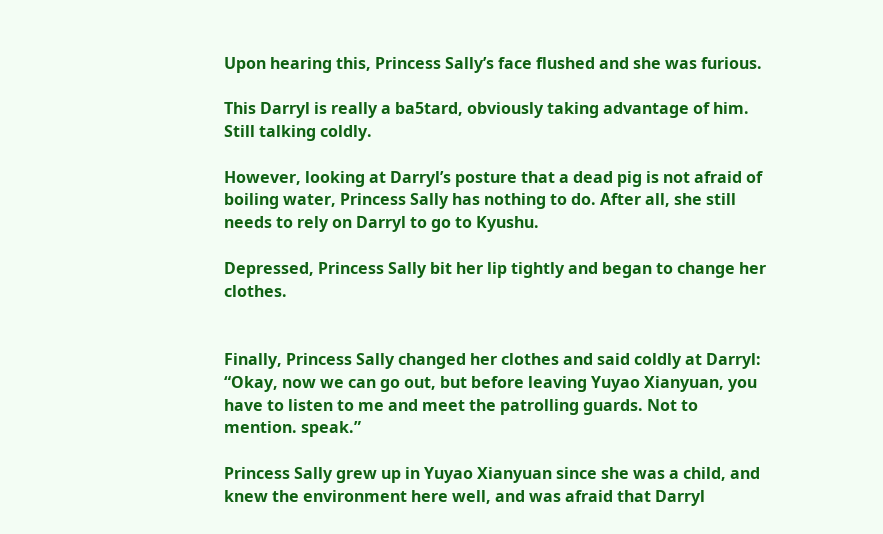Upon hearing this, Princess Sally’s face flushed and she was furious.

This Darryl is really a ba5tard, obviously taking advantage of him. Still talking coldly.

However, looking at Darryl’s posture that a dead pig is not afraid of boiling water, Princess Sally has nothing to do. After all, she still needs to rely on Darryl to go to Kyushu.

Depressed, Princess Sally bit her lip tightly and began to change her clothes.


Finally, Princess Sally changed her clothes and said coldly at Darryl: “Okay, now we can go out, but before leaving Yuyao Xianyuan, you have to listen to me and meet the patrolling guards. Not to mention. speak.”

Princess Sally grew up in Yuyao Xianyuan since she was a child, and knew the environment here well, and was afraid that Darryl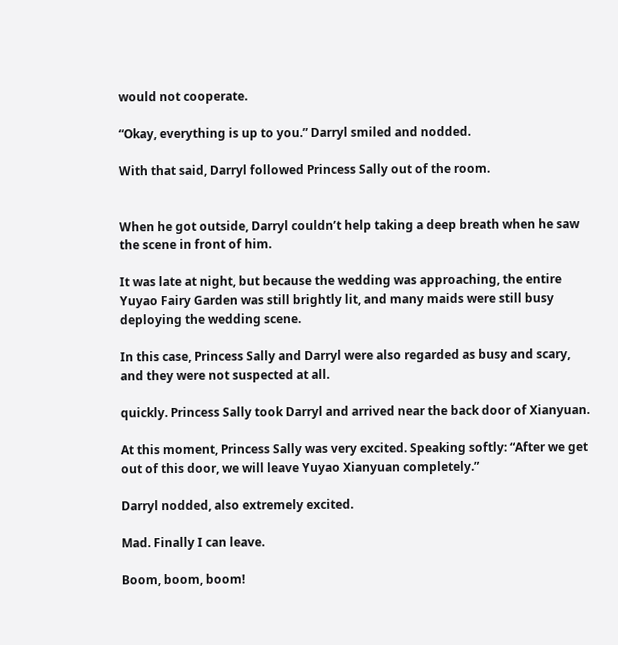would not cooperate.

“Okay, everything is up to you.” Darryl smiled and nodded.

With that said, Darryl followed Princess Sally out of the room.


When he got outside, Darryl couldn’t help taking a deep breath when he saw the scene in front of him.

It was late at night, but because the wedding was approaching, the entire Yuyao Fairy Garden was still brightly lit, and many maids were still busy deploying the wedding scene.

In this case, Princess Sally and Darryl were also regarded as busy and scary, and they were not suspected at all.

quickly. Princess Sally took Darryl and arrived near the back door of Xianyuan.

At this moment, Princess Sally was very excited. Speaking softly: “After we get out of this door, we will leave Yuyao Xianyuan completely.”

Darryl nodded, also extremely excited.

Mad. Finally I can leave.

Boom, boom, boom!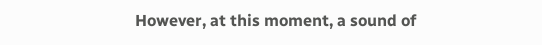However, at this moment, a sound of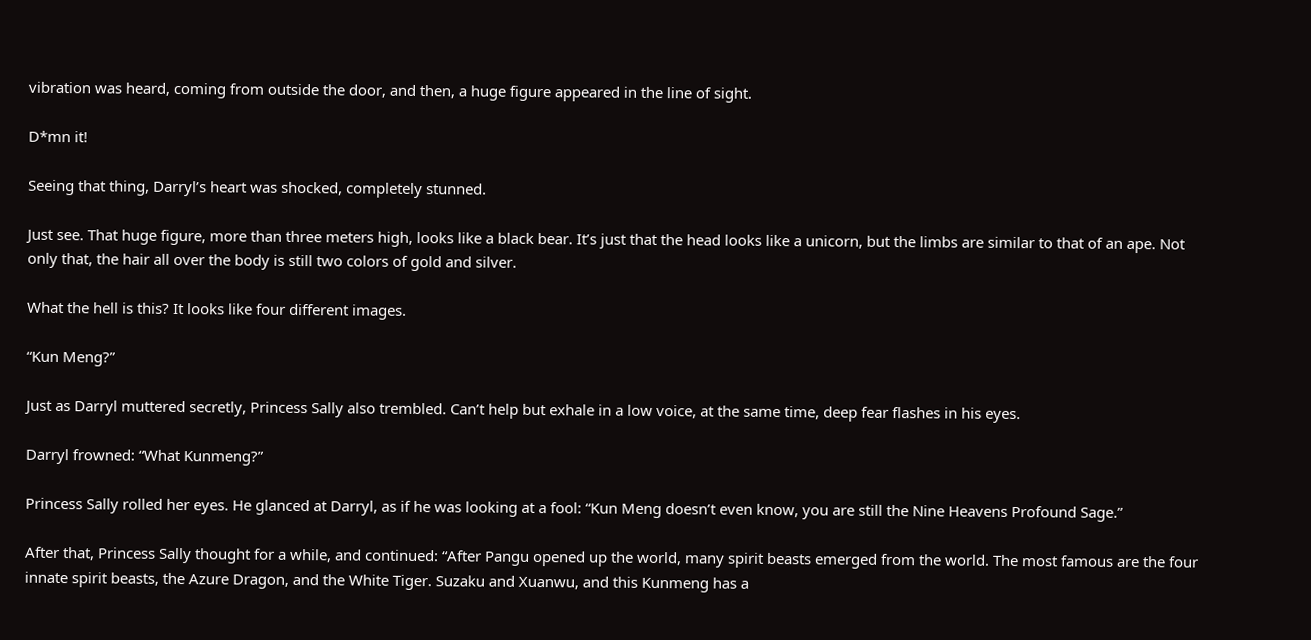vibration was heard, coming from outside the door, and then, a huge figure appeared in the line of sight.

D*mn it!

Seeing that thing, Darryl’s heart was shocked, completely stunned.

Just see. That huge figure, more than three meters high, looks like a black bear. It’s just that the head looks like a unicorn, but the limbs are similar to that of an ape. Not only that, the hair all over the body is still two colors of gold and silver.

What the hell is this? It looks like four different images.

“Kun Meng?”

Just as Darryl muttered secretly, Princess Sally also trembled. Can’t help but exhale in a low voice, at the same time, deep fear flashes in his eyes.

Darryl frowned: “What Kunmeng?”

Princess Sally rolled her eyes. He glanced at Darryl, as if he was looking at a fool: “Kun Meng doesn’t even know, you are still the Nine Heavens Profound Sage.”

After that, Princess Sally thought for a while, and continued: “After Pangu opened up the world, many spirit beasts emerged from the world. The most famous are the four innate spirit beasts, the Azure Dragon, and the White Tiger. Suzaku and Xuanwu, and this Kunmeng has a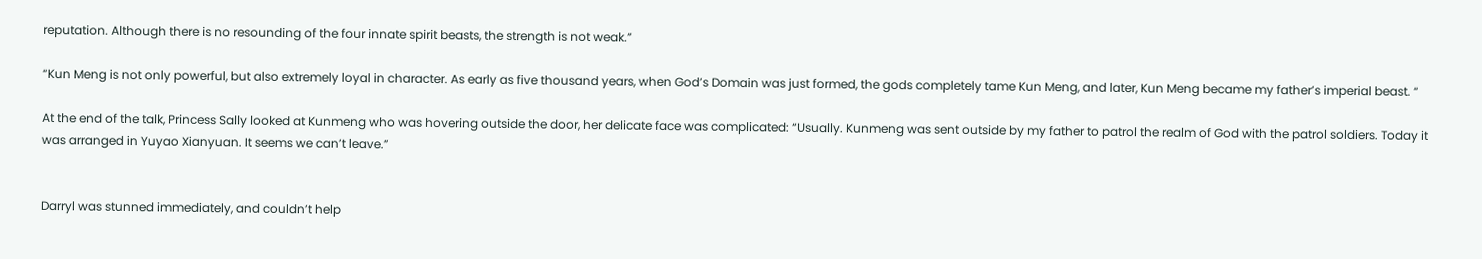reputation. Although there is no resounding of the four innate spirit beasts, the strength is not weak.”

“Kun Meng is not only powerful, but also extremely loyal in character. As early as five thousand years, when God’s Domain was just formed, the gods completely tame Kun Meng, and later, Kun Meng became my father’s imperial beast. “

At the end of the talk, Princess Sally looked at Kunmeng who was hovering outside the door, her delicate face was complicated: “Usually. Kunmeng was sent outside by my father to patrol the realm of God with the patrol soldiers. Today it was arranged in Yuyao Xianyuan. It seems we can’t leave.”


Darryl was stunned immediately, and couldn’t help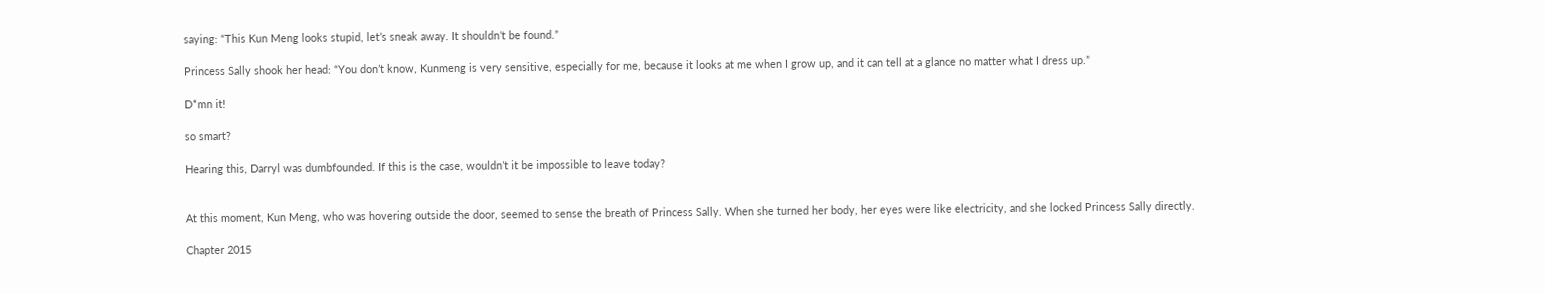saying: “This Kun Meng looks stupid, let’s sneak away. It shouldn’t be found.”

Princess Sally shook her head: “You don’t know, Kunmeng is very sensitive, especially for me, because it looks at me when I grow up, and it can tell at a glance no matter what I dress up.”

D*mn it!

so smart?

Hearing this, Darryl was dumbfounded. If this is the case, wouldn’t it be impossible to leave today?


At this moment, Kun Meng, who was hovering outside the door, seemed to sense the breath of Princess Sally. When she turned her body, her eyes were like electricity, and she locked Princess Sally directly.

Chapter 2015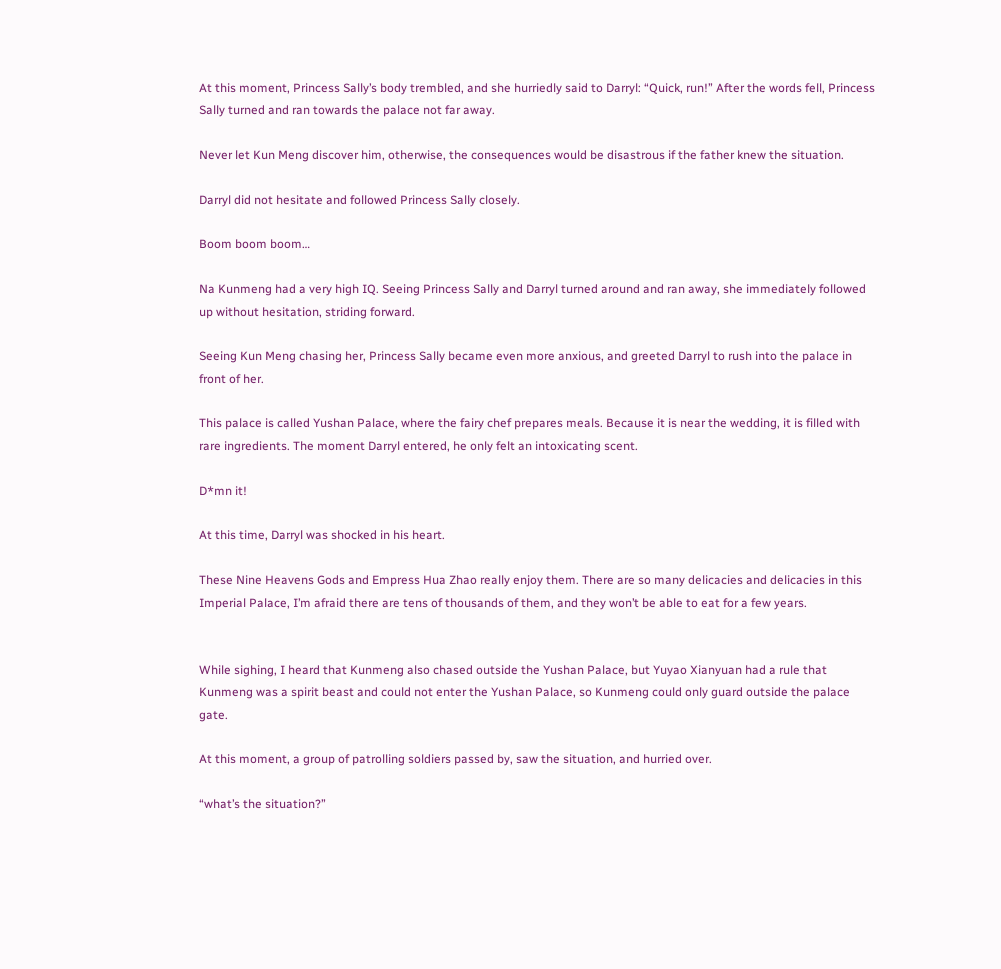At this moment, Princess Sally’s body trembled, and she hurriedly said to Darryl: “Quick, run!” After the words fell, Princess Sally turned and ran towards the palace not far away.

Never let Kun Meng discover him, otherwise, the consequences would be disastrous if the father knew the situation.

Darryl did not hesitate and followed Princess Sally closely.

Boom boom boom…

Na Kunmeng had a very high IQ. Seeing Princess Sally and Darryl turned around and ran away, she immediately followed up without hesitation, striding forward.

Seeing Kun Meng chasing her, Princess Sally became even more anxious, and greeted Darryl to rush into the palace in front of her.

This palace is called Yushan Palace, where the fairy chef prepares meals. Because it is near the wedding, it is filled with rare ingredients. The moment Darryl entered, he only felt an intoxicating scent.

D*mn it!

At this time, Darryl was shocked in his heart.

These Nine Heavens Gods and Empress Hua Zhao really enjoy them. There are so many delicacies and delicacies in this Imperial Palace, I’m afraid there are tens of thousands of them, and they won’t be able to eat for a few years.


While sighing, I heard that Kunmeng also chased outside the Yushan Palace, but Yuyao Xianyuan had a rule that Kunmeng was a spirit beast and could not enter the Yushan Palace, so Kunmeng could only guard outside the palace gate.

At this moment, a group of patrolling soldiers passed by, saw the situation, and hurried over.

“what’s the situation?”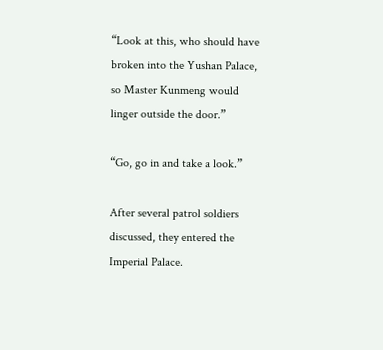“Look at this, who should have broken into the Yushan Palace, so Master Kunmeng would linger outside the door.”

“Go, go in and take a look.”

After several patrol soldiers discussed, they entered the Imperial Palace.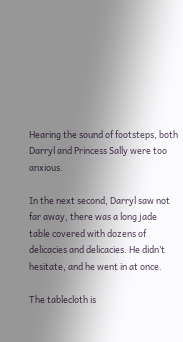Hearing the sound of footsteps, both Darryl and Princess Sally were too anxious.

In the next second, Darryl saw not far away, there was a long jade table covered with dozens of delicacies and delicacies. He didn’t hesitate, and he went in at once.

The tablecloth is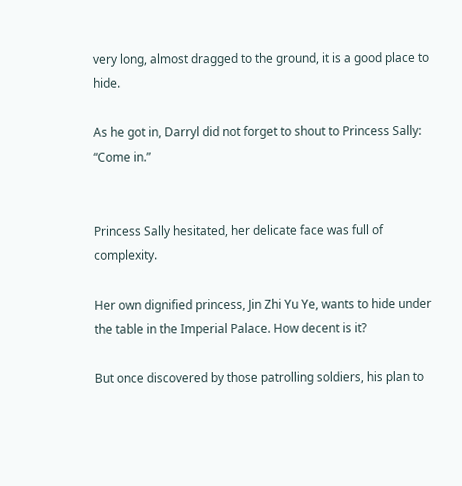very long, almost dragged to the ground, it is a good place to hide.

As he got in, Darryl did not forget to shout to Princess Sally: “Come in.”


Princess Sally hesitated, her delicate face was full of complexity.

Her own dignified princess, Jin Zhi Yu Ye, wants to hide under the table in the Imperial Palace. How decent is it?

But once discovered by those patrolling soldiers, his plan to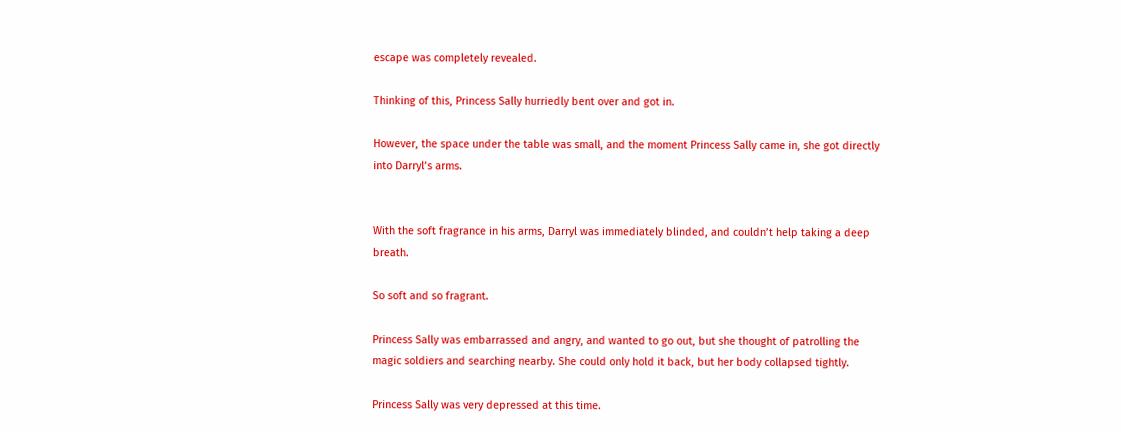escape was completely revealed.

Thinking of this, Princess Sally hurriedly bent over and got in.

However, the space under the table was small, and the moment Princess Sally came in, she got directly into Darryl’s arms.


With the soft fragrance in his arms, Darryl was immediately blinded, and couldn’t help taking a deep breath.

So soft and so fragrant.

Princess Sally was embarrassed and angry, and wanted to go out, but she thought of patrolling the magic soldiers and searching nearby. She could only hold it back, but her body collapsed tightly.

Princess Sally was very depressed at this time.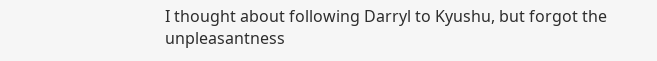I thought about following Darryl to Kyushu, but forgot the unpleasantness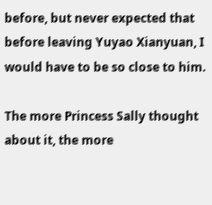before, but never expected that before leaving Yuyao Xianyuan, I would have to be so close to him.

The more Princess Sally thought about it, the more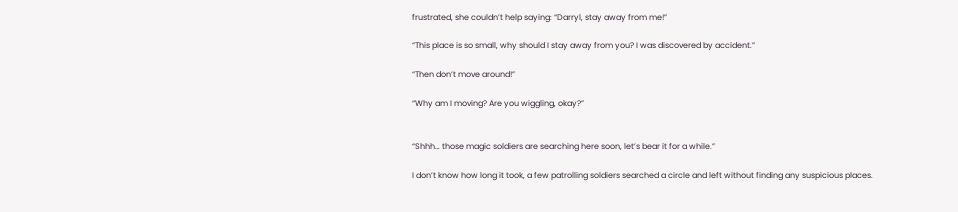frustrated, she couldn’t help saying: “Darryl, stay away from me!”

“This place is so small, why should I stay away from you? I was discovered by accident.”

“Then don’t move around!”

“Why am I moving? Are you wiggling, okay?”


“Shhh… those magic soldiers are searching here soon, let’s bear it for a while.”

I don’t know how long it took, a few patrolling soldiers searched a circle and left without finding any suspicious places.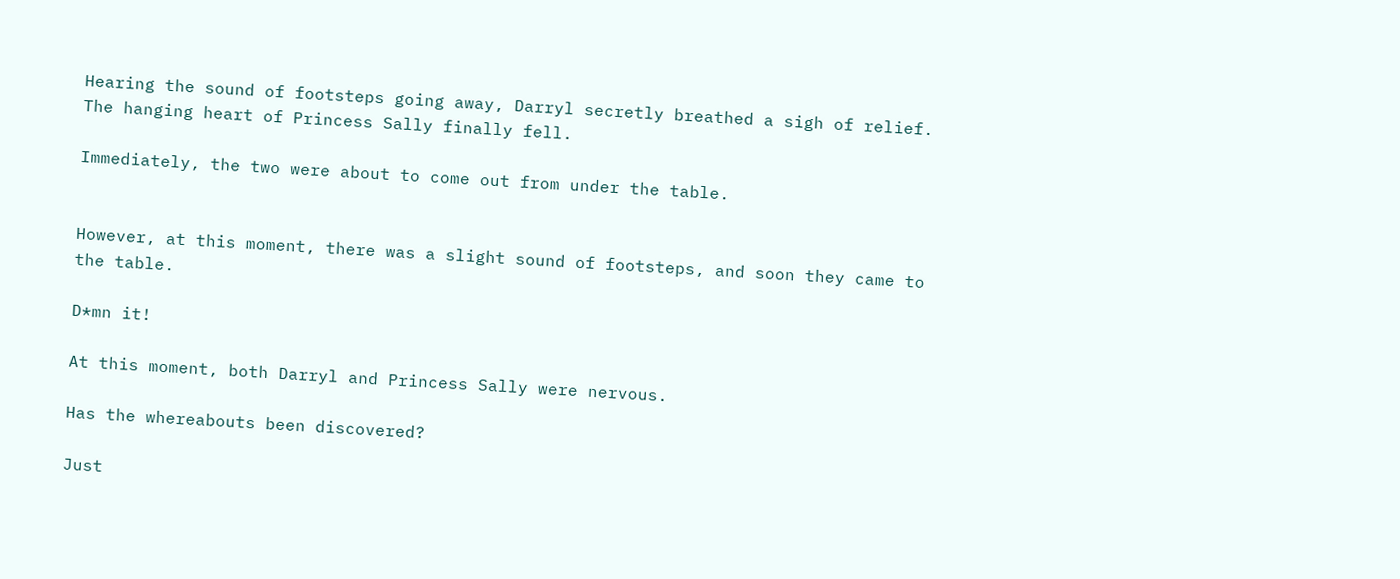Hearing the sound of footsteps going away, Darryl secretly breathed a sigh of relief. The hanging heart of Princess Sally finally fell.

Immediately, the two were about to come out from under the table.


However, at this moment, there was a slight sound of footsteps, and soon they came to the table.

D*mn it!

At this moment, both Darryl and Princess Sally were nervous.

Has the whereabouts been discovered?

Just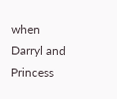when Darryl and Princess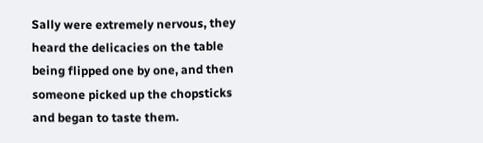Sally were extremely nervous, they heard the delicacies on the table being flipped one by one, and then someone picked up the chopsticks and began to taste them.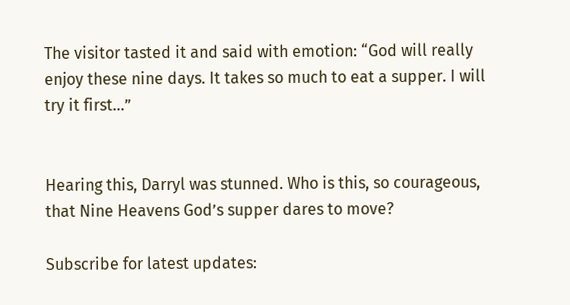The visitor tasted it and said with emotion: “God will really enjoy these nine days. It takes so much to eat a supper. I will try it first…”


Hearing this, Darryl was stunned. Who is this, so courageous, that Nine Heavens God’s supper dares to move?

Subscribe for latest updates: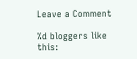Leave a Comment

%d bloggers like this: